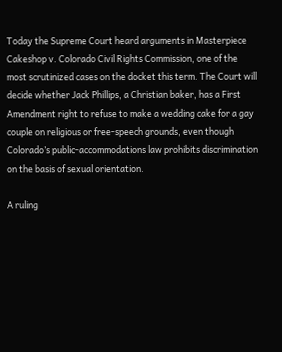Today the Supreme Court heard arguments in Masterpiece Cakeshop v. Colorado Civil Rights Commission, one of the most scrutinized cases on the docket this term. The Court will decide whether Jack Phillips, a Christian baker, has a First Amendment right to refuse to make a wedding cake for a gay couple on religious or free-speech grounds, even though Colorado’s public-accommodations law prohibits discrimination on the basis of sexual orientation.

A ruling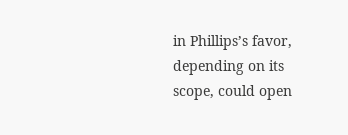in Phillips’s favor, depending on its scope, could open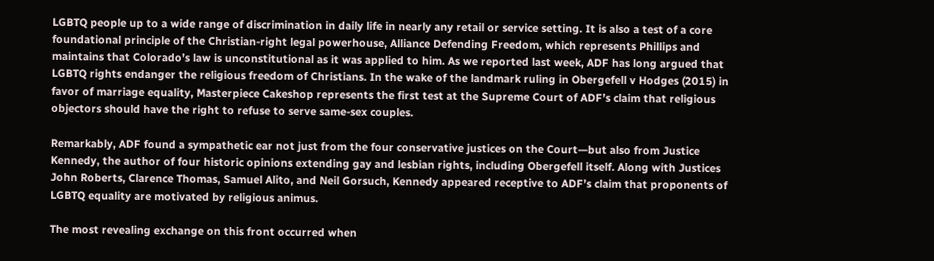LGBTQ people up to a wide range of discrimination in daily life in nearly any retail or service setting. It is also a test of a core foundational principle of the Christian-right legal powerhouse, Alliance Defending Freedom, which represents Phillips and maintains that Colorado’s law is unconstitutional as it was applied to him. As we reported last week, ADF has long argued that LGBTQ rights endanger the religious freedom of Christians. In the wake of the landmark ruling in Obergefell v Hodges (2015) in favor of marriage equality, Masterpiece Cakeshop represents the first test at the Supreme Court of ADF’s claim that religious objectors should have the right to refuse to serve same-sex couples.

Remarkably, ADF found a sympathetic ear not just from the four conservative justices on the Court—but also from Justice Kennedy, the author of four historic opinions extending gay and lesbian rights, including Obergefell itself. Along with Justices John Roberts, Clarence Thomas, Samuel Alito, and Neil Gorsuch, Kennedy appeared receptive to ADF’s claim that proponents of LGBTQ equality are motivated by religious animus.

The most revealing exchange on this front occurred when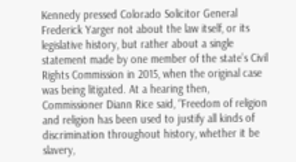Kennedy pressed Colorado Solicitor General Frederick Yarger not about the law itself, or its legislative history, but rather about a single statement made by one member of the state’s Civil Rights Commission in 2015, when the original case was being litigated. At a hearing then, Commissioner Diann Rice said, “Freedom of religion and religion has been used to justify all kinds of discrimination throughout history, whether it be slavery,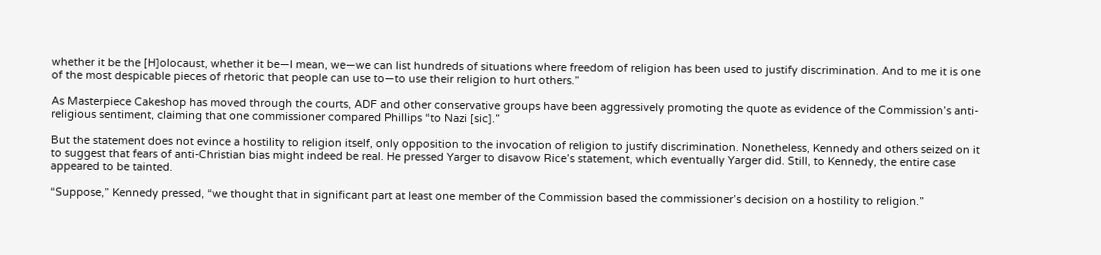whether it be the [H]olocaust, whether it be—I mean, we—we can list hundreds of situations where freedom of religion has been used to justify discrimination. And to me it is one of the most despicable pieces of rhetoric that people can use to—to use their religion to hurt others.”

As Masterpiece Cakeshop has moved through the courts, ADF and other conservative groups have been aggressively promoting the quote as evidence of the Commission’s anti-religious sentiment, claiming that one commissioner compared Phillips “to Nazi [sic].”

But the statement does not evince a hostility to religion itself, only opposition to the invocation of religion to justify discrimination. Nonetheless, Kennedy and others seized on it to suggest that fears of anti-Christian bias might indeed be real. He pressed Yarger to disavow Rice’s statement, which eventually Yarger did. Still, to Kennedy, the entire case appeared to be tainted.

“Suppose,” Kennedy pressed, “we thought that in significant part at least one member of the Commission based the commissioner’s decision on a hostility to religion.”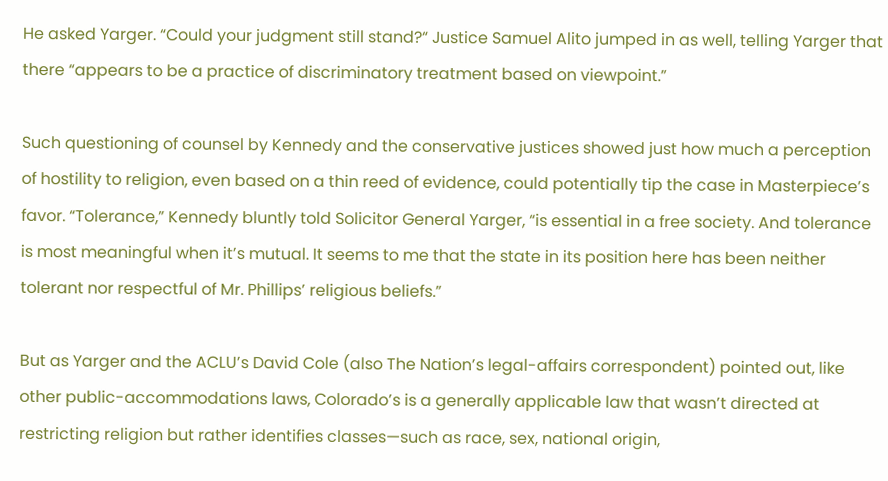He asked Yarger. “Could your judgment still stand?“ Justice Samuel Alito jumped in as well, telling Yarger that there “appears to be a practice of discriminatory treatment based on viewpoint.”

Such questioning of counsel by Kennedy and the conservative justices showed just how much a perception of hostility to religion, even based on a thin reed of evidence, could potentially tip the case in Masterpiece’s favor. “Tolerance,” Kennedy bluntly told Solicitor General Yarger, “is essential in a free society. And tolerance is most meaningful when it’s mutual. It seems to me that the state in its position here has been neither tolerant nor respectful of Mr. Phillips’ religious beliefs.”

But as Yarger and the ACLU’s David Cole (also The Nation’s legal-affairs correspondent) pointed out, like other public-accommodations laws, Colorado’s is a generally applicable law that wasn’t directed at restricting religion but rather identifies classes—such as race, sex, national origin,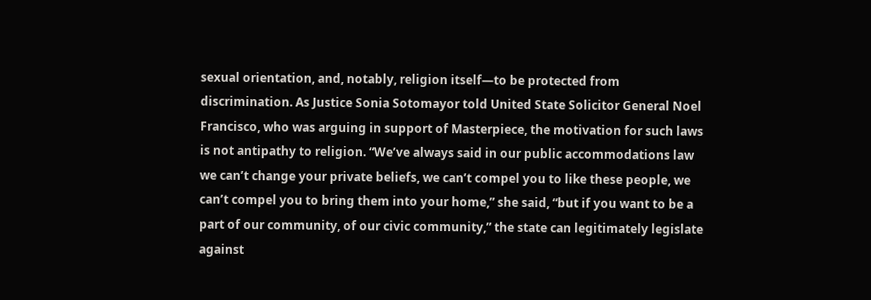sexual orientation, and, notably, religion itself—to be protected from discrimination. As Justice Sonia Sotomayor told United State Solicitor General Noel Francisco, who was arguing in support of Masterpiece, the motivation for such laws is not antipathy to religion. “We’ve always said in our public accommodations law we can’t change your private beliefs, we can’t compel you to like these people, we can’t compel you to bring them into your home,” she said, “but if you want to be a part of our community, of our civic community,” the state can legitimately legislate against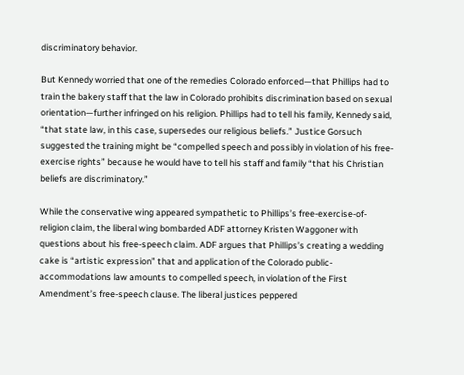discriminatory behavior.

But Kennedy worried that one of the remedies Colorado enforced—that Phillips had to train the bakery staff that the law in Colorado prohibits discrimination based on sexual orientation—further infringed on his religion. Phillips had to tell his family, Kennedy said, “that state law, in this case, supersedes our religious beliefs.” Justice Gorsuch suggested the training might be “compelled speech and possibly in violation of his free-exercise rights” because he would have to tell his staff and family “that his Christian beliefs are discriminatory.”

While the conservative wing appeared sympathetic to Phillips’s free-exercise-of-religion claim, the liberal wing bombarded ADF attorney Kristen Waggoner with questions about his free-speech claim. ADF argues that Phillips’s creating a wedding cake is “artistic expression” that and application of the Colorado public-accommodations law amounts to compelled speech, in violation of the First Amendment’s free-speech clause. The liberal justices peppered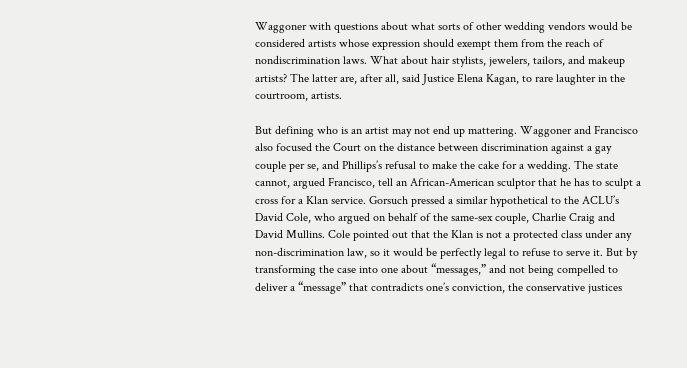Waggoner with questions about what sorts of other wedding vendors would be considered artists whose expression should exempt them from the reach of nondiscrimination laws. What about hair stylists, jewelers, tailors, and makeup artists? The latter are, after all, said Justice Elena Kagan, to rare laughter in the courtroom, artists.

But defining who is an artist may not end up mattering. Waggoner and Francisco also focused the Court on the distance between discrimination against a gay couple per se, and Phillips’s refusal to make the cake for a wedding. The state cannot, argued Francisco, tell an African-American sculptor that he has to sculpt a cross for a Klan service. Gorsuch pressed a similar hypothetical to the ACLU’s David Cole, who argued on behalf of the same-sex couple, Charlie Craig and David Mullins. Cole pointed out that the Klan is not a protected class under any non-discrimination law, so it would be perfectly legal to refuse to serve it. But by transforming the case into one about “messages,” and not being compelled to deliver a “message” that contradicts one’s conviction, the conservative justices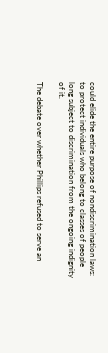could elide the entire purpose of nondiscrimination laws: to protect individuals who belong to classes of people long subject to discrimination from the ongoing indignity of it.

The debate over whether Phillips refused to serve an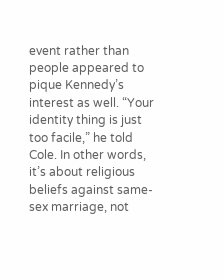event rather than people appeared to pique Kennedy’s interest as well. “Your identity thing is just too facile,” he told Cole. In other words, it’s about religious beliefs against same-sex marriage, not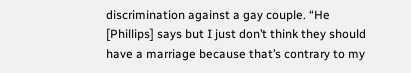discrimination against a gay couple. “He [Phillips] says but I just don’t think they should have a marriage because that’s contrary to my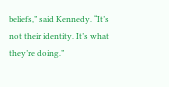beliefs,” said Kennedy. “It’s not their identity. It’s what they’re doing.”